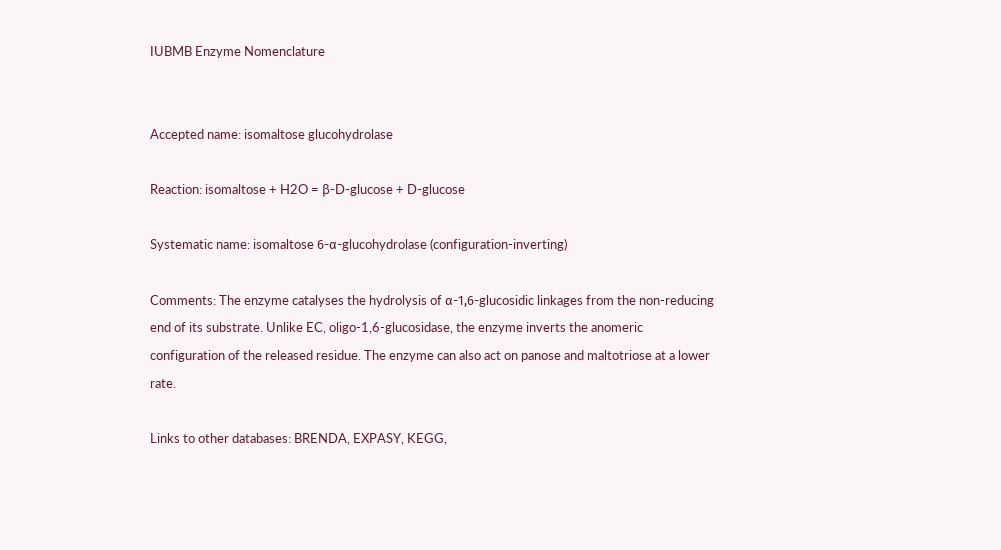IUBMB Enzyme Nomenclature


Accepted name: isomaltose glucohydrolase

Reaction: isomaltose + H2O = β-D-glucose + D-glucose

Systematic name: isomaltose 6-α-glucohydrolase (configuration-inverting)

Comments: The enzyme catalyses the hydrolysis of α-1,6-glucosidic linkages from the non-reducing end of its substrate. Unlike EC, oligo-1,6-glucosidase, the enzyme inverts the anomeric configuration of the released residue. The enzyme can also act on panose and maltotriose at a lower rate.

Links to other databases: BRENDA, EXPASY, KEGG,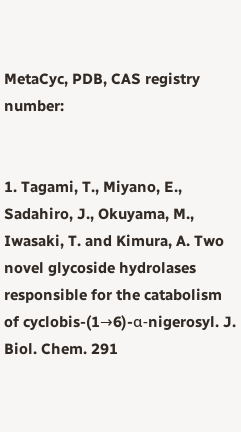MetaCyc, PDB, CAS registry number:


1. Tagami, T., Miyano, E., Sadahiro, J., Okuyama, M., Iwasaki, T. and Kimura, A. Two novel glycoside hydrolases responsible for the catabolism of cyclobis-(1→6)-α-nigerosyl. J. Biol. Chem. 291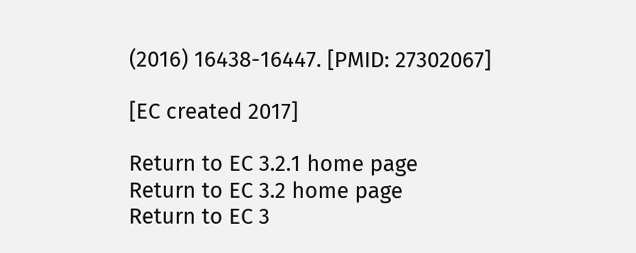(2016) 16438-16447. [PMID: 27302067]

[EC created 2017]

Return to EC 3.2.1 home page
Return to EC 3.2 home page
Return to EC 3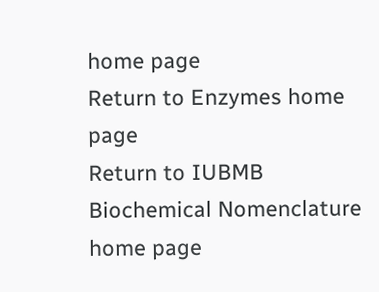home page
Return to Enzymes home page
Return to IUBMB Biochemical Nomenclature home page